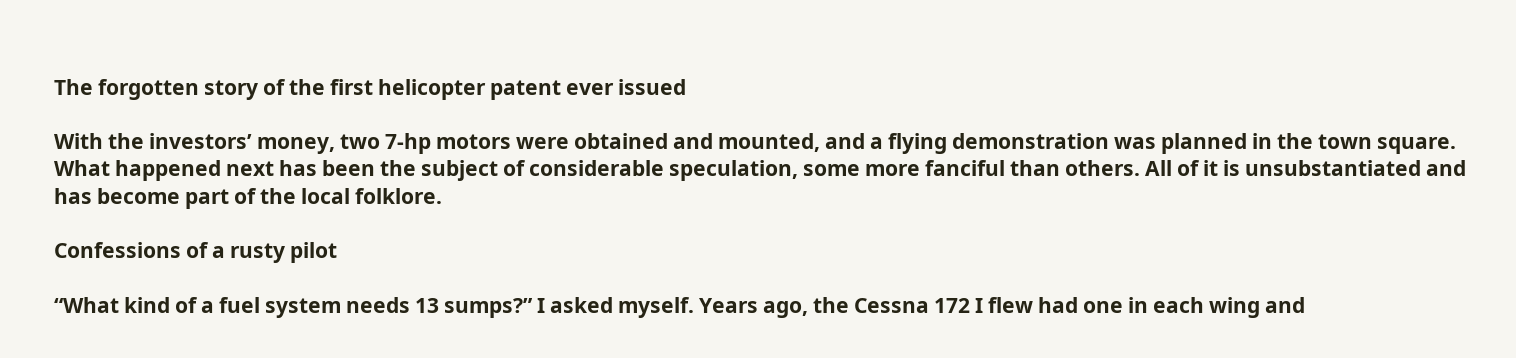The forgotten story of the first helicopter patent ever issued

With the investors’ money, two 7-hp motors were obtained and mounted, and a flying demonstration was planned in the town square. What happened next has been the subject of considerable speculation, some more fanciful than others. All of it is unsubstantiated and has become part of the local folklore.

Confessions of a rusty pilot

“What kind of a fuel system needs 13 sumps?” I asked myself. Years ago, the Cessna 172 I flew had one in each wing and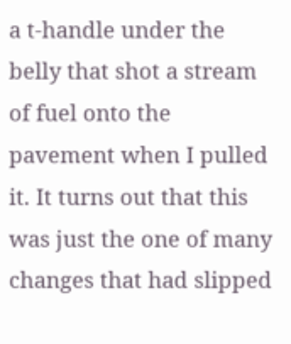a t-handle under the belly that shot a stream of fuel onto the pavement when I pulled it. It turns out that this was just the one of many changes that had slipped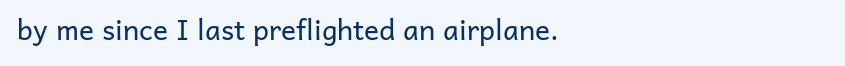by me since I last preflighted an airplane.